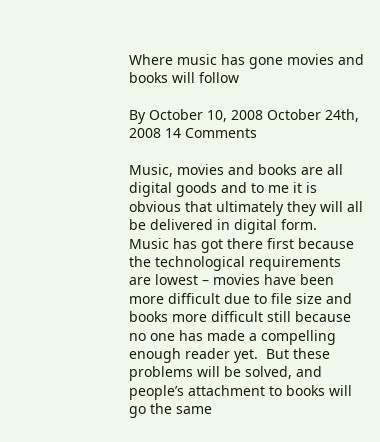Where music has gone movies and books will follow

By October 10, 2008 October 24th, 2008 14 Comments

Music, movies and books are all digital goods and to me it is obvious that ultimately they will all be delivered in digital form.  Music has got there first because the technological requirements are lowest – movies have been more difficult due to file size and books more difficult still because no one has made a compelling enough reader yet.  But these problems will be solved, and people’s attachment to books will go the same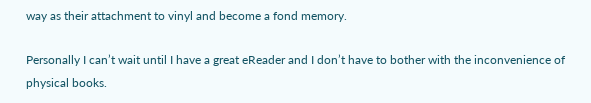way as their attachment to vinyl and become a fond memory.

Personally I can’t wait until I have a great eReader and I don’t have to bother with the inconvenience of physical books.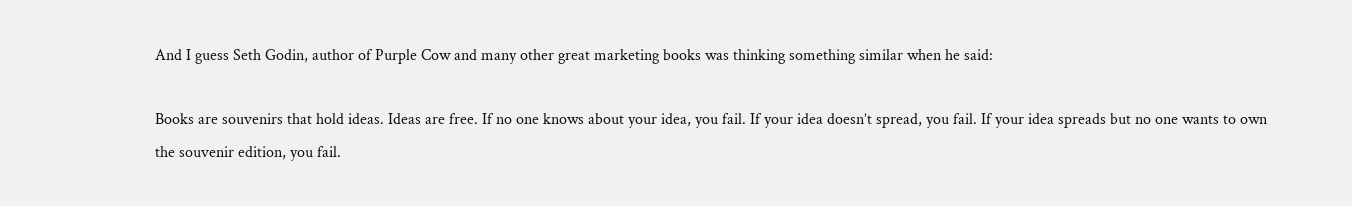And I guess Seth Godin, author of Purple Cow and many other great marketing books was thinking something similar when he said:

Books are souvenirs that hold ideas. Ideas are free. If no one knows about your idea, you fail. If your idea doesn’t spread, you fail. If your idea spreads but no one wants to own the souvenir edition, you fail.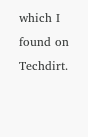which I found on Techdirt.